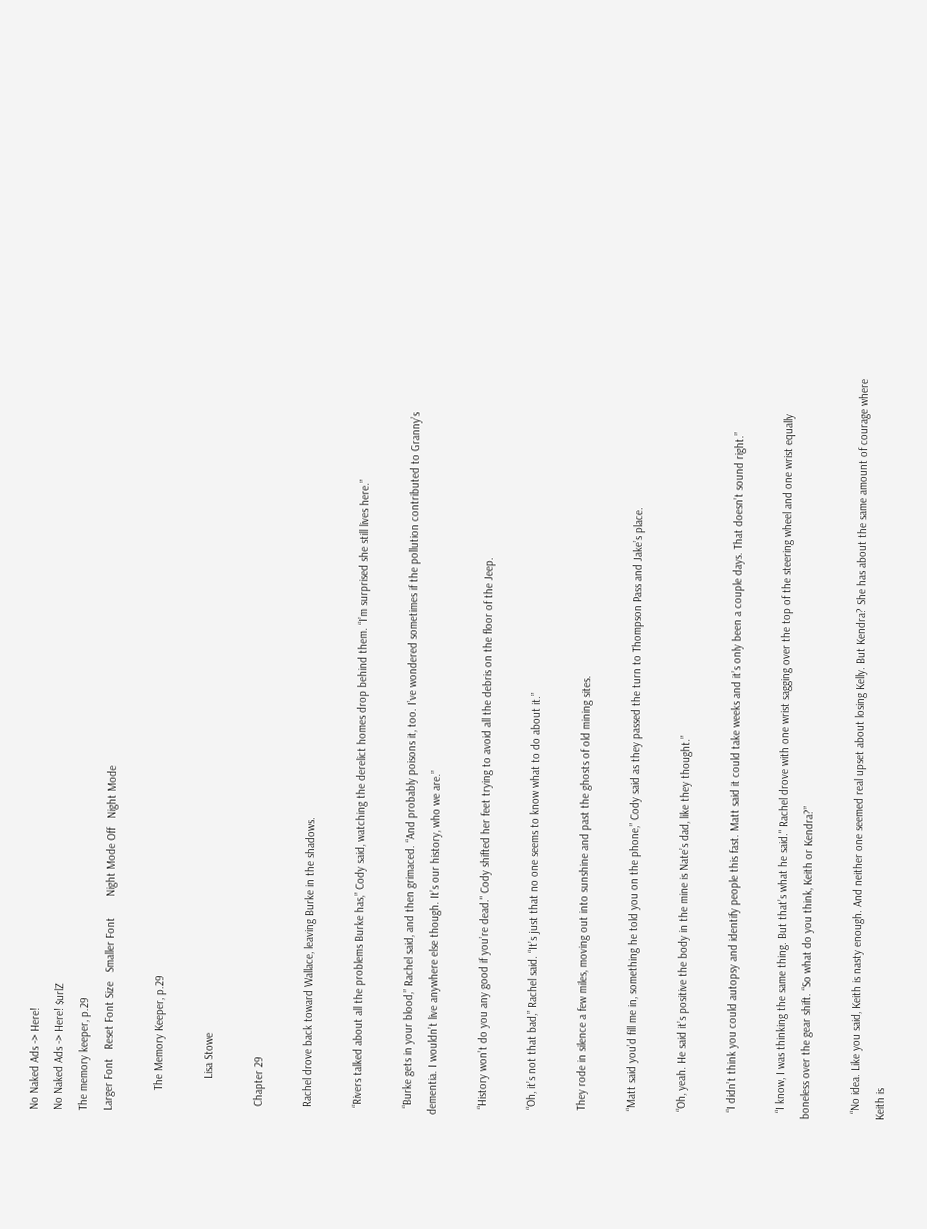No Naked Ads -> Here!
No Naked Ads -> Here! $urlZ
The memory keeper, p.29
Larger Font   Reset Font Size   Smaller Font       Night Mode Off   Night Mode

       The Memory Keeper, p.29

           Lisa Stowe

  Chapter 29

  Rachel drove back toward Wallace, leaving Burke in the shadows.

  “Rivers talked about all the problems Burke has,” Cody said, watching the derelict homes drop behind them. “I’m surprised she still lives here.”

  “Burke gets in your blood,” Rachel said, and then grimaced. “And probably poisons it, too. I’ve wondered sometimes if the pollution contributed to Granny’s dementia. I wouldn’t live anywhere else though. It’s our history, who we are.”

  “History won’t do you any good if you’re dead." Cody shifted her feet trying to avoid all the debris on the floor of the Jeep.

  “Oh, it’s not that bad,” Rachel said. “It’s just that no one seems to know what to do about it.”

  They rode in silence a few miles, moving out into sunshine and past the ghosts of old mining sites.

  “Matt said you’d fill me in, something he told you on the phone,” Cody said as they passed the turn to Thompson Pass and Jake’s place.

  “Oh, yeah. He said it’s positive the body in the mine is Nate’s dad, like they thought.”

  “I didn’t think you could autopsy and identify people this fast. Matt said it could take weeks and it’s only been a couple days. That doesn’t sound right.”

  “I know, I was thinking the same thing. But that’s what he said." Rachel drove with one wrist sagging over the top of the steering wheel and one wrist equally boneless over the gear shift. “So what do you think, Keith or Kendra?”

  “No idea. Like you said, Keith is nasty enough. And neither one seemed real upset about losing Kelly. But Kendra? She has about the same amount of courage where Keith is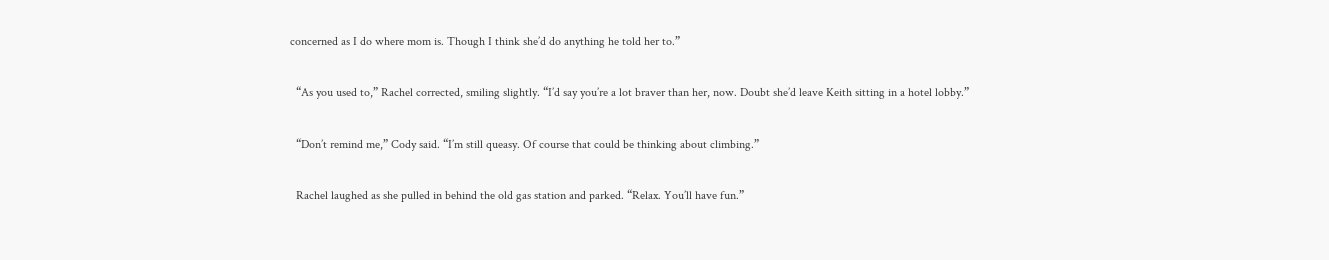concerned as I do where mom is. Though I think she’d do anything he told her to.”

  “As you used to,” Rachel corrected, smiling slightly. “I’d say you’re a lot braver than her, now. Doubt she’d leave Keith sitting in a hotel lobby.”

  “Don’t remind me,” Cody said. “I’m still queasy. Of course that could be thinking about climbing.”

  Rachel laughed as she pulled in behind the old gas station and parked. “Relax. You’ll have fun.”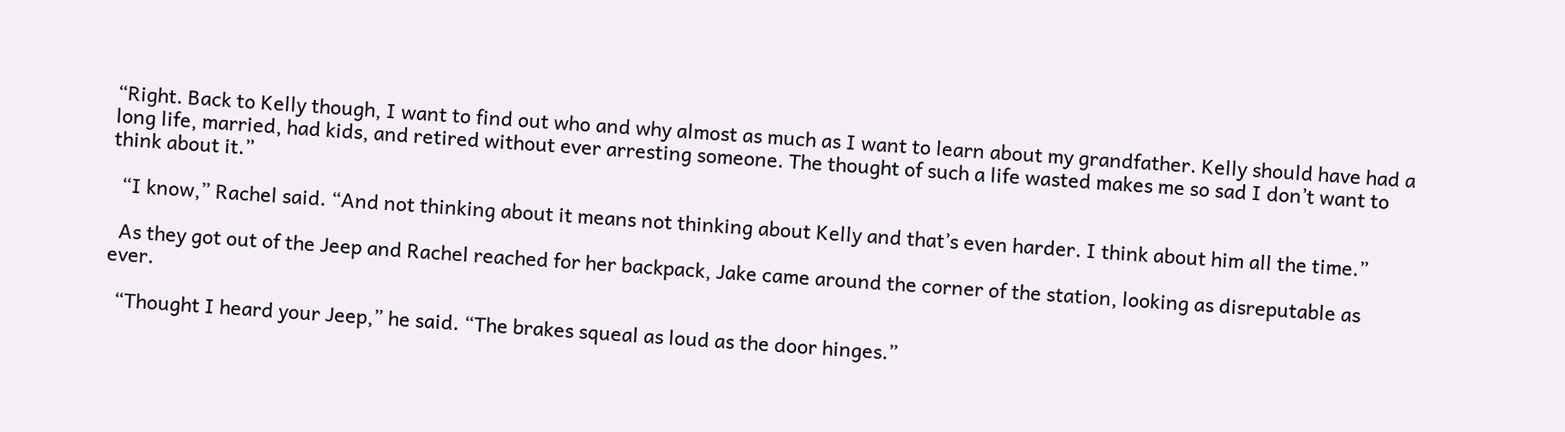“Right. Back to Kelly though, I want to find out who and why almost as much as I want to learn about my grandfather. Kelly should have had a long life, married, had kids, and retired without ever arresting someone. The thought of such a life wasted makes me so sad I don’t want to think about it.”

  “I know,” Rachel said. “And not thinking about it means not thinking about Kelly and that’s even harder. I think about him all the time.”

  As they got out of the Jeep and Rachel reached for her backpack, Jake came around the corner of the station, looking as disreputable as ever.

  “Thought I heard your Jeep,” he said. “The brakes squeal as loud as the door hinges.”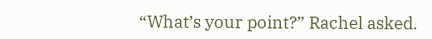“What’s your point?” Rachel asked.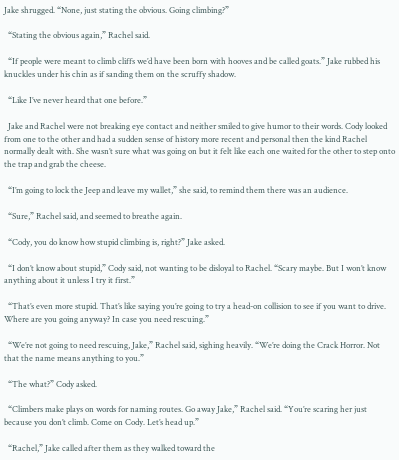Jake shrugged. “None, just stating the obvious. Going climbing?”

  “Stating the obvious again,” Rachel said.

  “If people were meant to climb cliffs we’d have been born with hooves and be called goats.” Jake rubbed his knuckles under his chin as if sanding them on the scruffy shadow.

  “Like I’ve never heard that one before.”

  Jake and Rachel were not breaking eye contact and neither smiled to give humor to their words. Cody looked from one to the other and had a sudden sense of history more recent and personal then the kind Rachel normally dealt with. She wasn’t sure what was going on but it felt like each one waited for the other to step onto the trap and grab the cheese.

  “I’m going to lock the Jeep and leave my wallet,” she said, to remind them there was an audience.

  “Sure,” Rachel said, and seemed to breathe again.

  “Cody, you do know how stupid climbing is, right?” Jake asked.

  “I don’t know about stupid,” Cody said, not wanting to be disloyal to Rachel. “Scary maybe. But I won’t know anything about it unless I try it first.”

  “That’s even more stupid. That’s like saying you’re going to try a head-on collision to see if you want to drive. Where are you going anyway? In case you need rescuing.”

  “We’re not going to need rescuing, Jake,” Rachel said, sighing heavily. “We’re doing the Crack Horror. Not that the name means anything to you.”

  “The what?” Cody asked.

  “Climbers make plays on words for naming routes. Go away Jake,” Rachel said. “You’re scaring her just because you don’t climb. Come on Cody. Let’s head up.”

  “Rachel,” Jake called after them as they walked toward the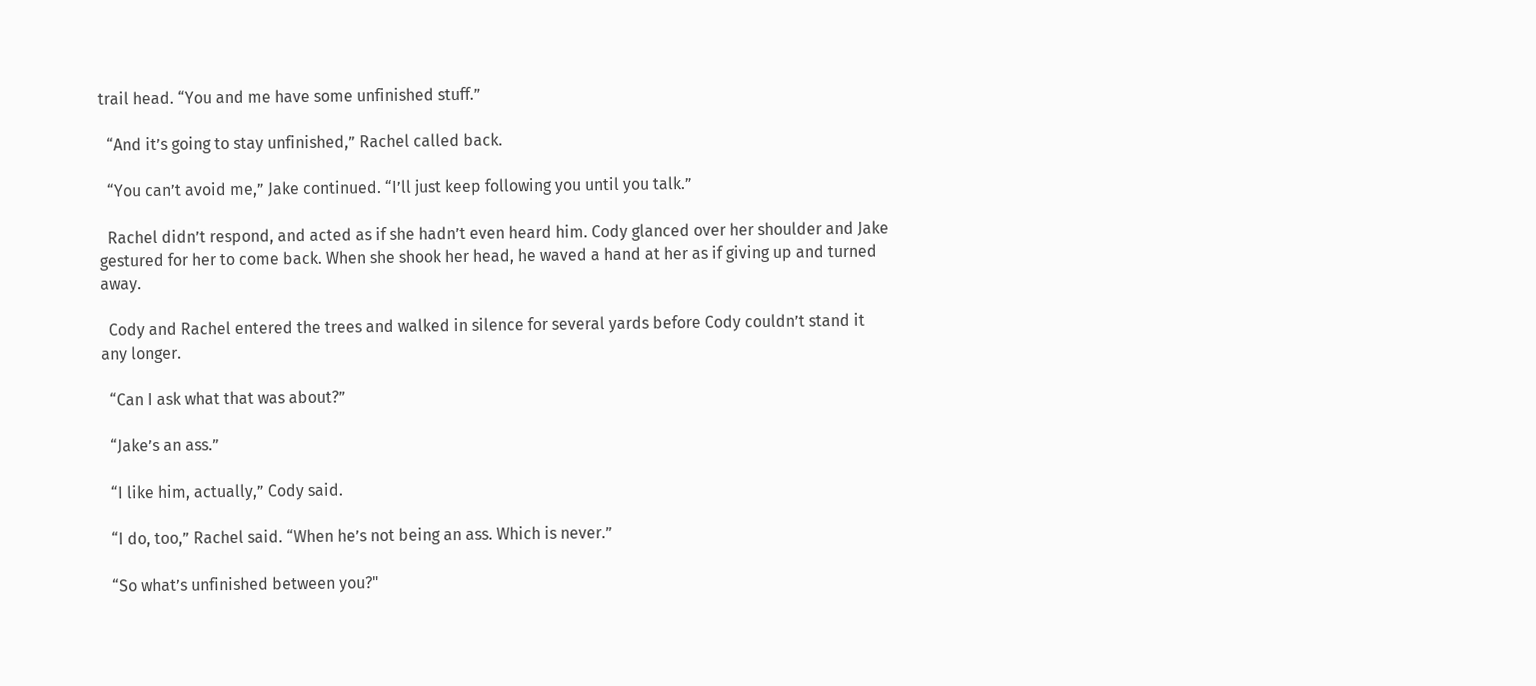trail head. “You and me have some unfinished stuff.”

  “And it’s going to stay unfinished,” Rachel called back.

  “You can’t avoid me,” Jake continued. “I’ll just keep following you until you talk.”

  Rachel didn’t respond, and acted as if she hadn’t even heard him. Cody glanced over her shoulder and Jake gestured for her to come back. When she shook her head, he waved a hand at her as if giving up and turned away.

  Cody and Rachel entered the trees and walked in silence for several yards before Cody couldn’t stand it any longer.

  “Can I ask what that was about?”

  “Jake’s an ass.”

  “I like him, actually,” Cody said.

  “I do, too,” Rachel said. “When he’s not being an ass. Which is never.”

  “So what’s unfinished between you?"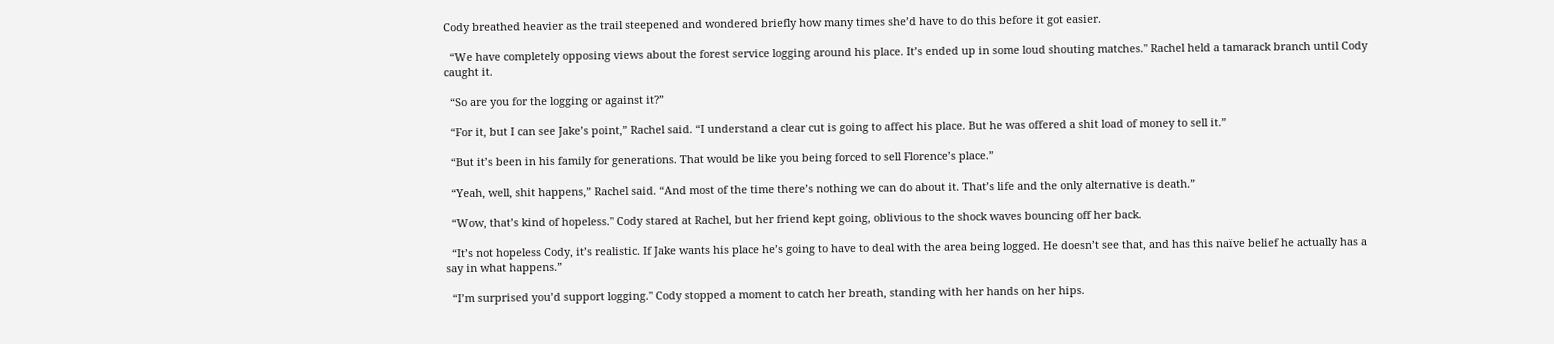Cody breathed heavier as the trail steepened and wondered briefly how many times she’d have to do this before it got easier.

  “We have completely opposing views about the forest service logging around his place. It’s ended up in some loud shouting matches." Rachel held a tamarack branch until Cody caught it.

  “So are you for the logging or against it?”

  “For it, but I can see Jake’s point,” Rachel said. “I understand a clear cut is going to affect his place. But he was offered a shit load of money to sell it.”

  “But it’s been in his family for generations. That would be like you being forced to sell Florence’s place.”

  “Yeah, well, shit happens,” Rachel said. “And most of the time there’s nothing we can do about it. That’s life and the only alternative is death.”

  “Wow, that’s kind of hopeless." Cody stared at Rachel, but her friend kept going, oblivious to the shock waves bouncing off her back.

  “It’s not hopeless Cody, it’s realistic. If Jake wants his place he’s going to have to deal with the area being logged. He doesn’t see that, and has this naïve belief he actually has a say in what happens.”

  “I’m surprised you’d support logging." Cody stopped a moment to catch her breath, standing with her hands on her hips.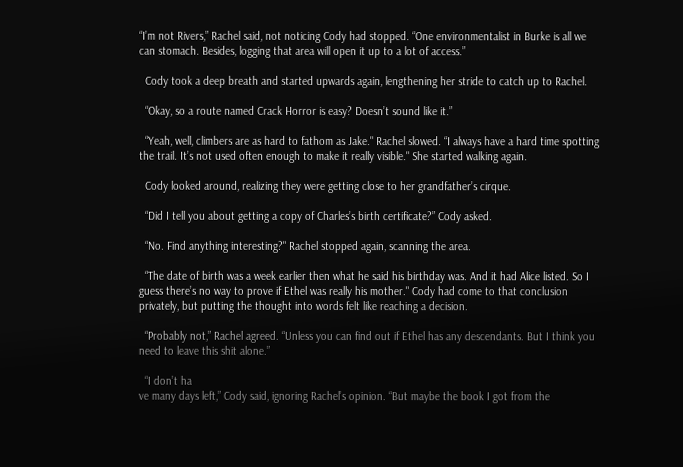“I’m not Rivers,” Rachel said, not noticing Cody had stopped. “One environmentalist in Burke is all we can stomach. Besides, logging that area will open it up to a lot of access.”

  Cody took a deep breath and started upwards again, lengthening her stride to catch up to Rachel.

  “Okay, so a route named Crack Horror is easy? Doesn’t sound like it.”

  “Yeah, well, climbers are as hard to fathom as Jake." Rachel slowed. “I always have a hard time spotting the trail. It’s not used often enough to make it really visible." She started walking again.

  Cody looked around, realizing they were getting close to her grandfather’s cirque.

  “Did I tell you about getting a copy of Charles’s birth certificate?” Cody asked.

  “No. Find anything interesting?" Rachel stopped again, scanning the area.

  “The date of birth was a week earlier then what he said his birthday was. And it had Alice listed. So I guess there’s no way to prove if Ethel was really his mother." Cody had come to that conclusion privately, but putting the thought into words felt like reaching a decision.

  “Probably not,” Rachel agreed. “Unless you can find out if Ethel has any descendants. But I think you need to leave this shit alone.”

  “I don’t ha
ve many days left,” Cody said, ignoring Rachel’s opinion. “But maybe the book I got from the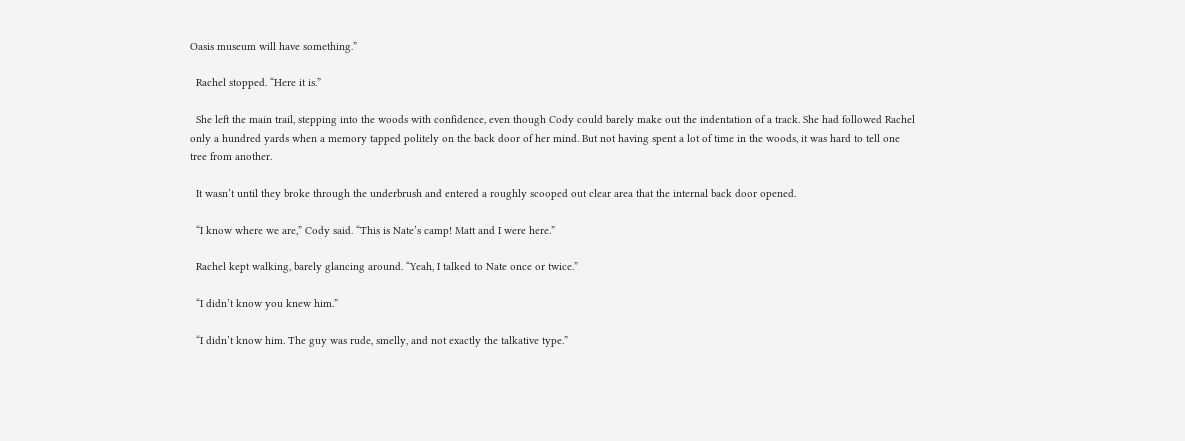Oasis museum will have something.”

  Rachel stopped. “Here it is.”

  She left the main trail, stepping into the woods with confidence, even though Cody could barely make out the indentation of a track. She had followed Rachel only a hundred yards when a memory tapped politely on the back door of her mind. But not having spent a lot of time in the woods, it was hard to tell one tree from another.

  It wasn’t until they broke through the underbrush and entered a roughly scooped out clear area that the internal back door opened.

  “I know where we are,” Cody said. “This is Nate’s camp! Matt and I were here.”

  Rachel kept walking, barely glancing around. “Yeah, I talked to Nate once or twice.”

  “I didn’t know you knew him.”

  “I didn’t know him. The guy was rude, smelly, and not exactly the talkative type.”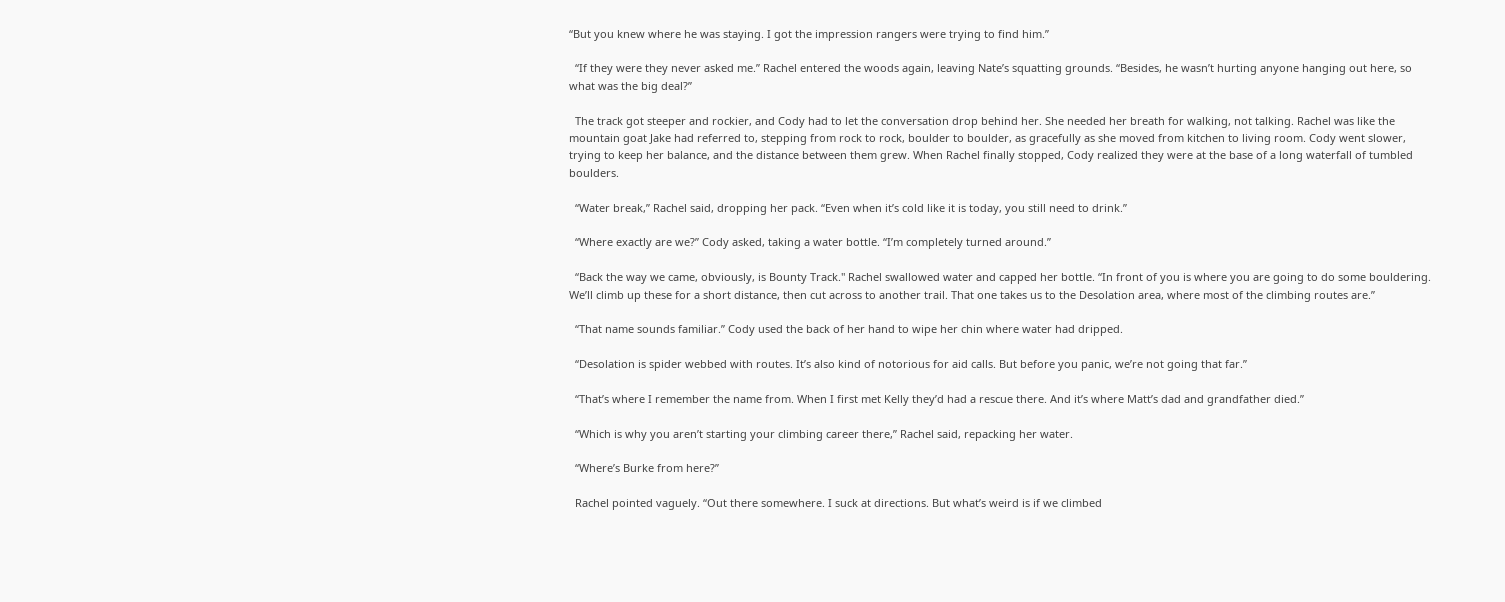“But you knew where he was staying. I got the impression rangers were trying to find him.”

  “If they were they never asked me.” Rachel entered the woods again, leaving Nate’s squatting grounds. “Besides, he wasn’t hurting anyone hanging out here, so what was the big deal?”

  The track got steeper and rockier, and Cody had to let the conversation drop behind her. She needed her breath for walking, not talking. Rachel was like the mountain goat Jake had referred to, stepping from rock to rock, boulder to boulder, as gracefully as she moved from kitchen to living room. Cody went slower, trying to keep her balance, and the distance between them grew. When Rachel finally stopped, Cody realized they were at the base of a long waterfall of tumbled boulders.

  “Water break,” Rachel said, dropping her pack. “Even when it’s cold like it is today, you still need to drink.”

  “Where exactly are we?” Cody asked, taking a water bottle. “I’m completely turned around.”

  “Back the way we came, obviously, is Bounty Track." Rachel swallowed water and capped her bottle. “In front of you is where you are going to do some bouldering. We’ll climb up these for a short distance, then cut across to another trail. That one takes us to the Desolation area, where most of the climbing routes are.”

  “That name sounds familiar.” Cody used the back of her hand to wipe her chin where water had dripped.

  “Desolation is spider webbed with routes. It’s also kind of notorious for aid calls. But before you panic, we’re not going that far.”

  “That’s where I remember the name from. When I first met Kelly they’d had a rescue there. And it’s where Matt’s dad and grandfather died.”

  “Which is why you aren’t starting your climbing career there,” Rachel said, repacking her water.

  “Where’s Burke from here?”

  Rachel pointed vaguely. “Out there somewhere. I suck at directions. But what’s weird is if we climbed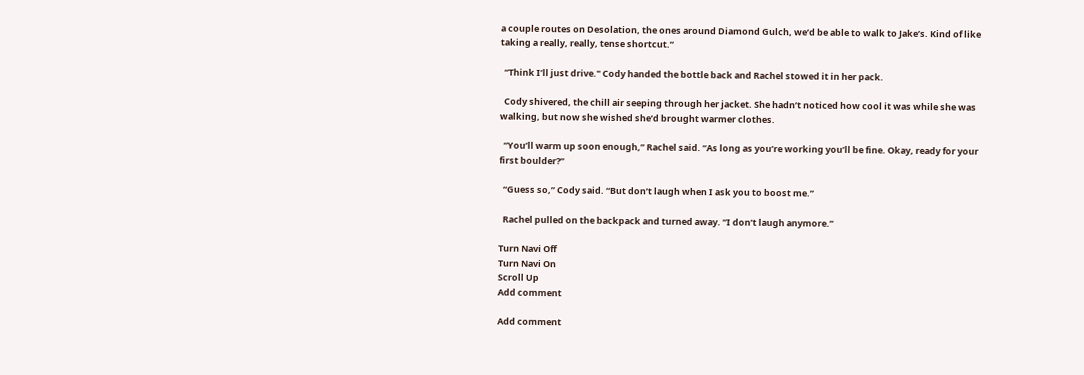a couple routes on Desolation, the ones around Diamond Gulch, we’d be able to walk to Jake’s. Kind of like taking a really, really, tense shortcut.”

  “Think I’ll just drive." Cody handed the bottle back and Rachel stowed it in her pack.

  Cody shivered, the chill air seeping through her jacket. She hadn’t noticed how cool it was while she was walking, but now she wished she’d brought warmer clothes.

  “You’ll warm up soon enough,” Rachel said. “As long as you’re working you’ll be fine. Okay, ready for your first boulder?”

  “Guess so,” Cody said. “But don’t laugh when I ask you to boost me.”

  Rachel pulled on the backpack and turned away. “I don’t laugh anymore.”

Turn Navi Off
Turn Navi On
Scroll Up
Add comment

Add comment